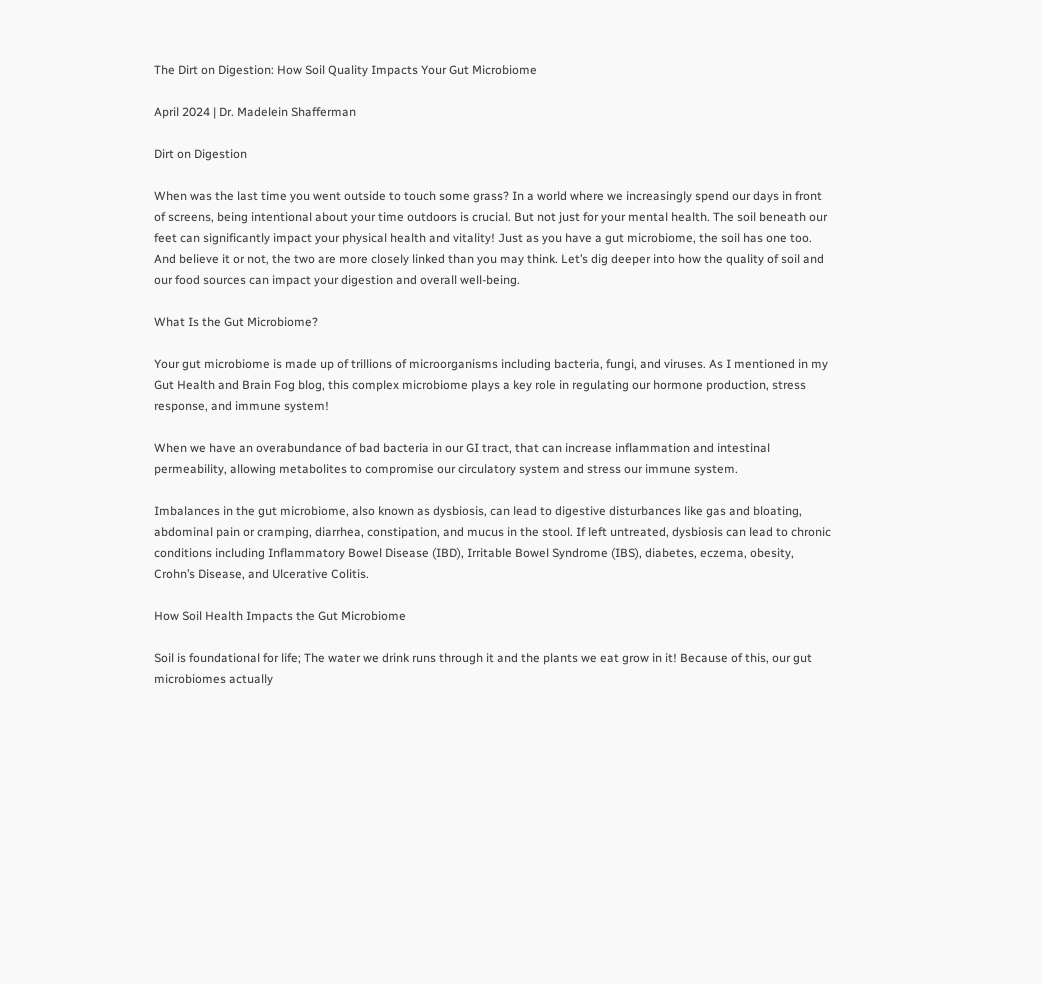The Dirt on Digestion: How Soil Quality Impacts Your Gut Microbiome

April 2024 | Dr. Madelein Shafferman

Dirt on Digestion

When was the last time you went outside to touch some grass? In a world where we increasingly spend our days in front of screens, being intentional about your time outdoors is crucial. But not just for your mental health. The soil beneath our feet can significantly impact your physical health and vitality! Just as you have a gut microbiome, the soil has one too. And believe it or not, the two are more closely linked than you may think. Let’s dig deeper into how the quality of soil and our food sources can impact your digestion and overall well-being.

What Is the Gut Microbiome?

Your gut microbiome is made up of trillions of microorganisms including bacteria, fungi, and viruses. As I mentioned in my Gut Health and Brain Fog blog, this complex microbiome plays a key role in regulating our hormone production, stress response, and immune system!

When we have an overabundance of bad bacteria in our GI tract, that can increase inflammation and intestinal permeability, allowing metabolites to compromise our circulatory system and stress our immune system.

Imbalances in the gut microbiome, also known as dysbiosis, can lead to digestive disturbances like gas and bloating, abdominal pain or cramping, diarrhea, constipation, and mucus in the stool. If left untreated, dysbiosis can lead to chronic conditions including Inflammatory Bowel Disease (IBD), Irritable Bowel Syndrome (IBS), diabetes, eczema, obesity, Crohn’s Disease, and Ulcerative Colitis.

How Soil Health Impacts the Gut Microbiome

Soil is foundational for life; The water we drink runs through it and the plants we eat grow in it! Because of this, our gut microbiomes actually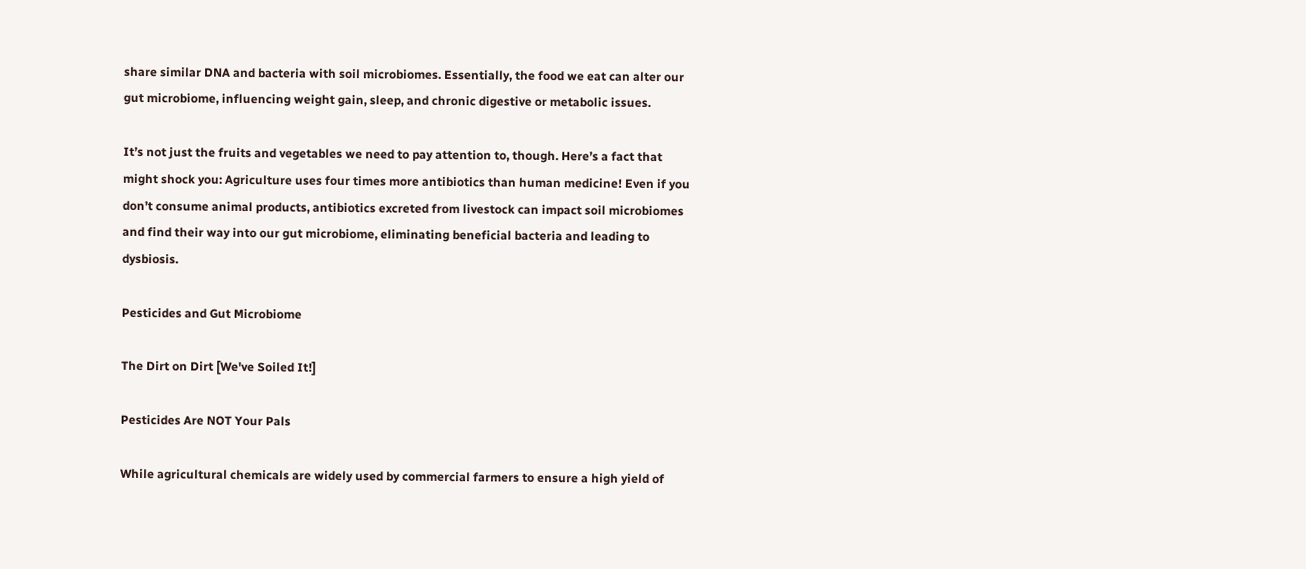share similar DNA and bacteria with soil microbiomes. Essentially, the food we eat can alter our gut microbiome, influencing weight gain, sleep, and chronic digestive or metabolic issues.

It’s not just the fruits and vegetables we need to pay attention to, though. Here’s a fact that might shock you: Agriculture uses four times more antibiotics than human medicine! Even if you don’t consume animal products, antibiotics excreted from livestock can impact soil microbiomes and find their way into our gut microbiome, eliminating beneficial bacteria and leading to dysbiosis.

Pesticides and Gut Microbiome

The Dirt on Dirt [We've Soiled It!]

Pesticides Are NOT Your Pals

While agricultural chemicals are widely used by commercial farmers to ensure a high yield of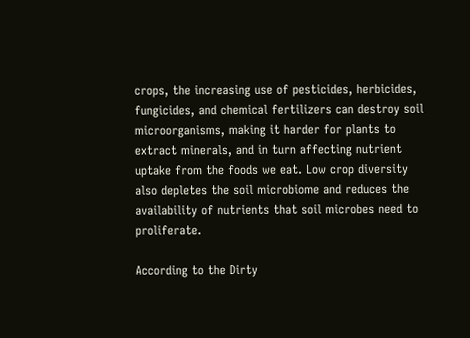crops, the increasing use of pesticides, herbicides, fungicides, and chemical fertilizers can destroy soil microorganisms, making it harder for plants to extract minerals, and in turn affecting nutrient uptake from the foods we eat. Low crop diversity also depletes the soil microbiome and reduces the availability of nutrients that soil microbes need to proliferate.

According to the Dirty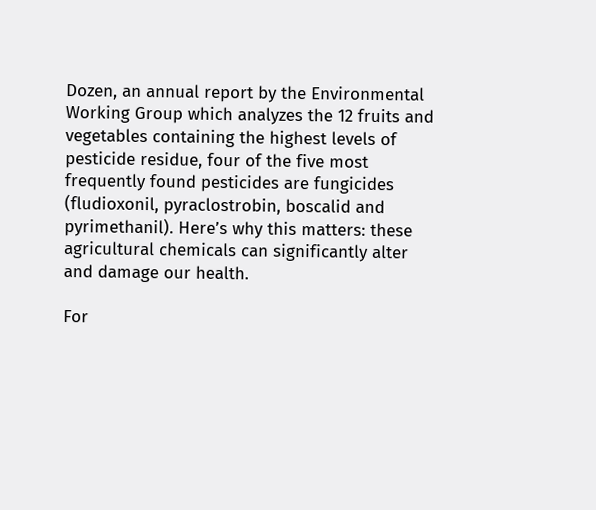Dozen, an annual report by the Environmental Working Group which analyzes the 12 fruits and vegetables containing the highest levels of pesticide residue, four of the five most frequently found pesticides are fungicides (fludioxonil, pyraclostrobin, boscalid and pyrimethanil). Here’s why this matters: these agricultural chemicals can significantly alter and damage our health.

For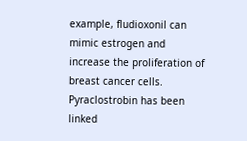example, fludioxonil can mimic estrogen and increase the proliferation of breast cancer cells. Pyraclostrobin has been linked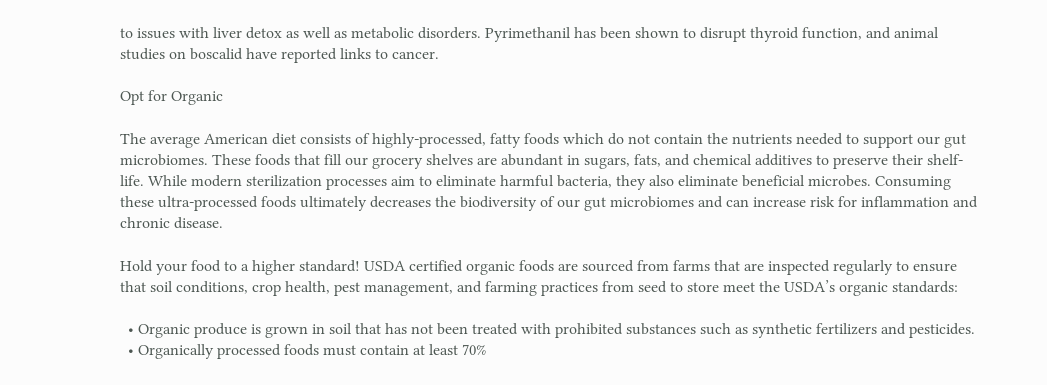to issues with liver detox as well as metabolic disorders. Pyrimethanil has been shown to disrupt thyroid function, and animal studies on boscalid have reported links to cancer.

Opt for Organic

The average American diet consists of highly-processed, fatty foods which do not contain the nutrients needed to support our gut microbiomes. These foods that fill our grocery shelves are abundant in sugars, fats, and chemical additives to preserve their shelf-life. While modern sterilization processes aim to eliminate harmful bacteria, they also eliminate beneficial microbes. Consuming these ultra-processed foods ultimately decreases the biodiversity of our gut microbiomes and can increase risk for inflammation and chronic disease.

Hold your food to a higher standard! USDA certified organic foods are sourced from farms that are inspected regularly to ensure that soil conditions, crop health, pest management, and farming practices from seed to store meet the USDA’s organic standards:

  • Organic produce is grown in soil that has not been treated with prohibited substances such as synthetic fertilizers and pesticides.
  • Organically processed foods must contain at least 70%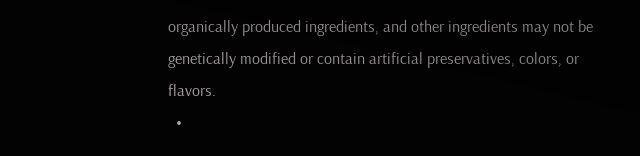organically produced ingredients, and other ingredients may not be genetically modified or contain artificial preservatives, colors, or flavors.
  •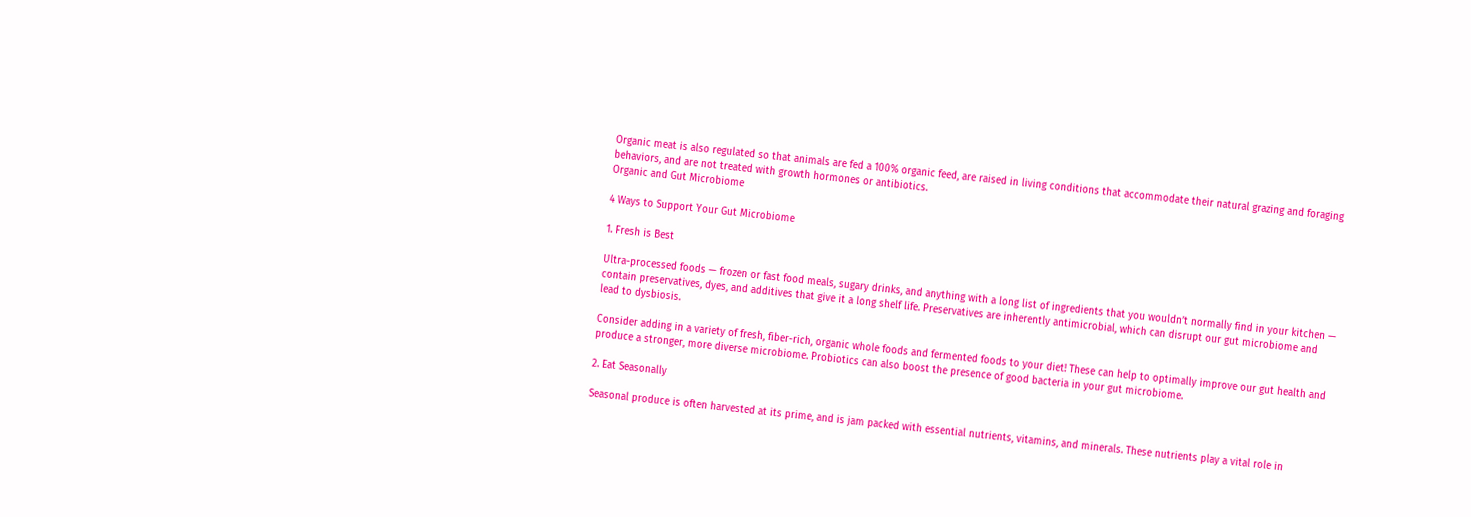Organic meat is also regulated so that animals are fed a 100% organic feed, are raised in living conditions that accommodate their natural grazing and foraging behaviors, and are not treated with growth hormones or antibiotics.
Organic and Gut Microbiome

4 Ways to Support Your Gut Microbiome

1. Fresh is Best

Ultra-processed foods — frozen or fast food meals, sugary drinks, and anything with a long list of ingredients that you wouldn’t normally find in your kitchen — contain preservatives, dyes, and additives that give it a long shelf life. Preservatives are inherently antimicrobial, which can disrupt our gut microbiome and lead to dysbiosis.

Consider adding in a variety of fresh, fiber-rich, organic whole foods and fermented foods to your diet! These can help to optimally improve our gut health and produce a stronger, more diverse microbiome. Probiotics can also boost the presence of good bacteria in your gut microbiome.

2. Eat Seasonally

Seasonal produce is often harvested at its prime, and is jam packed with essential nutrients, vitamins, and minerals. These nutrients play a vital role in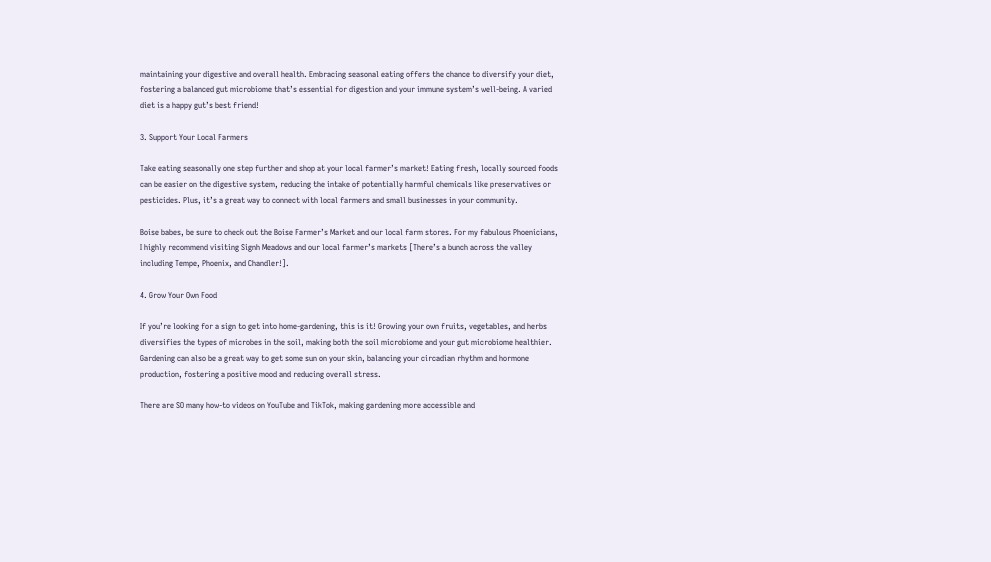maintaining your digestive and overall health. Embracing seasonal eating offers the chance to diversify your diet, fostering a balanced gut microbiome that’s essential for digestion and your immune system’s well-being. A varied diet is a happy gut’s best friend!

3. Support Your Local Farmers

Take eating seasonally one step further and shop at your local farmer’s market! Eating fresh, locally sourced foods can be easier on the digestive system, reducing the intake of potentially harmful chemicals like preservatives or pesticides. Plus, it’s a great way to connect with local farmers and small businesses in your community.

Boise babes, be sure to check out the Boise Farmer’s Market and our local farm stores. For my fabulous Phoenicians, I highly recommend visiting Signh Meadows and our local farmer’s markets [There’s a bunch across the valley including Tempe, Phoenix, and Chandler!].

4. Grow Your Own Food

If you’re looking for a sign to get into home-gardening, this is it! Growing your own fruits, vegetables, and herbs diversifies the types of microbes in the soil, making both the soil microbiome and your gut microbiome healthier. Gardening can also be a great way to get some sun on your skin, balancing your circadian rhythm and hormone production, fostering a positive mood and reducing overall stress.

There are SO many how-to videos on YouTube and TikTok, making gardening more accessible and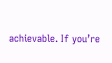achievable. If you’re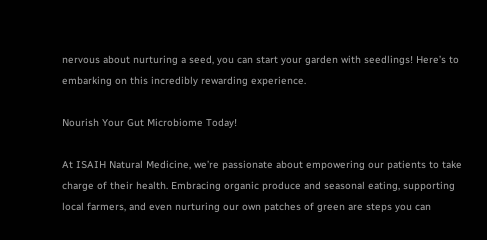nervous about nurturing a seed, you can start your garden with seedlings! Here’s to embarking on this incredibly rewarding experience.

Nourish Your Gut Microbiome Today!

At ISAIH Natural Medicine, we’re passionate about empowering our patients to take charge of their health. Embracing organic produce and seasonal eating, supporting local farmers, and even nurturing our own patches of green are steps you can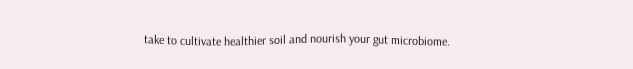take to cultivate healthier soil and nourish your gut microbiome.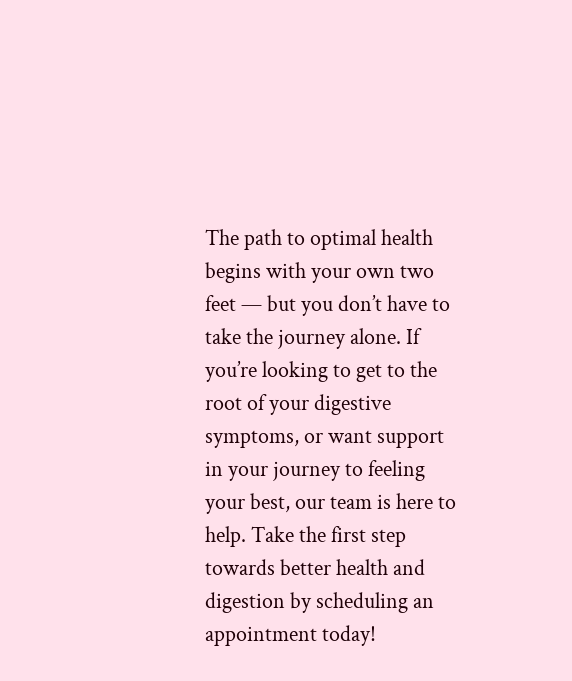The path to optimal health begins with your own two feet — but you don’t have to take the journey alone. If you’re looking to get to the root of your digestive symptoms, or want support in your journey to feeling your best, our team is here to help. Take the first step towards better health and digestion by scheduling an appointment today!